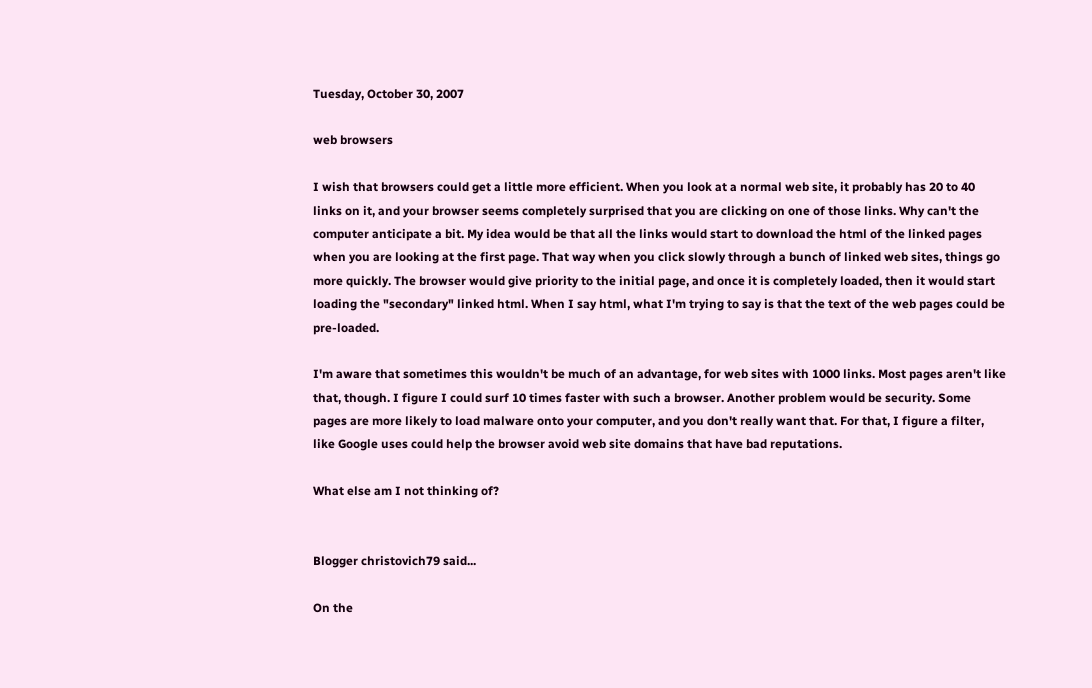Tuesday, October 30, 2007

web browsers

I wish that browsers could get a little more efficient. When you look at a normal web site, it probably has 20 to 40 links on it, and your browser seems completely surprised that you are clicking on one of those links. Why can't the computer anticipate a bit. My idea would be that all the links would start to download the html of the linked pages when you are looking at the first page. That way when you click slowly through a bunch of linked web sites, things go more quickly. The browser would give priority to the initial page, and once it is completely loaded, then it would start loading the "secondary" linked html. When I say html, what I'm trying to say is that the text of the web pages could be pre-loaded.

I'm aware that sometimes this wouldn't be much of an advantage, for web sites with 1000 links. Most pages aren't like that, though. I figure I could surf 10 times faster with such a browser. Another problem would be security. Some pages are more likely to load malware onto your computer, and you don't really want that. For that, I figure a filter, like Google uses could help the browser avoid web site domains that have bad reputations.

What else am I not thinking of?


Blogger christovich79 said...

On the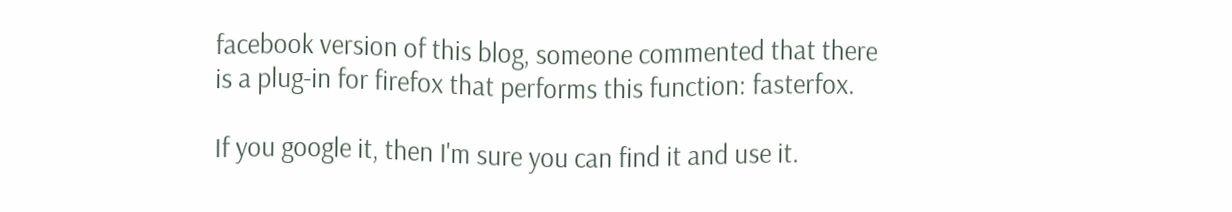facebook version of this blog, someone commented that there is a plug-in for firefox that performs this function: fasterfox.

If you google it, then I'm sure you can find it and use it.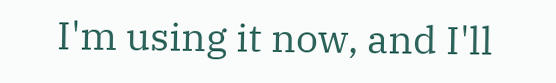I'm using it now, and I'll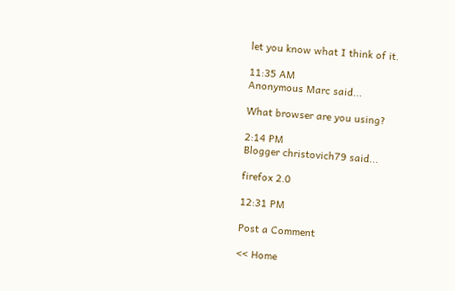let you know what I think of it.

11:35 AM
Anonymous Marc said...

What browser are you using?

2:14 PM
Blogger christovich79 said...

firefox 2.0

12:31 PM

Post a Comment

<< Home